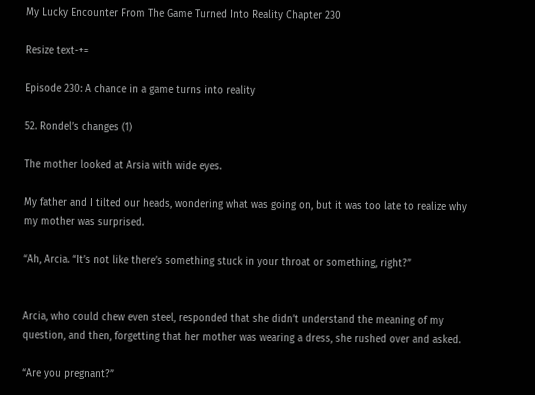My Lucky Encounter From The Game Turned Into Reality Chapter 230

Resize text-+=

Episode 230: A chance in a game turns into reality

52. Rondel’s changes (1)

The mother looked at Arsia with wide eyes.

My father and I tilted our heads, wondering what was going on, but it was too late to realize why my mother was surprised.

“Ah, Arcia. “It’s not like there’s something stuck in your throat or something, right?”


Arcia, who could chew even steel, responded that she didn’t understand the meaning of my question, and then, forgetting that her mother was wearing a dress, she rushed over and asked.

“Are you pregnant?”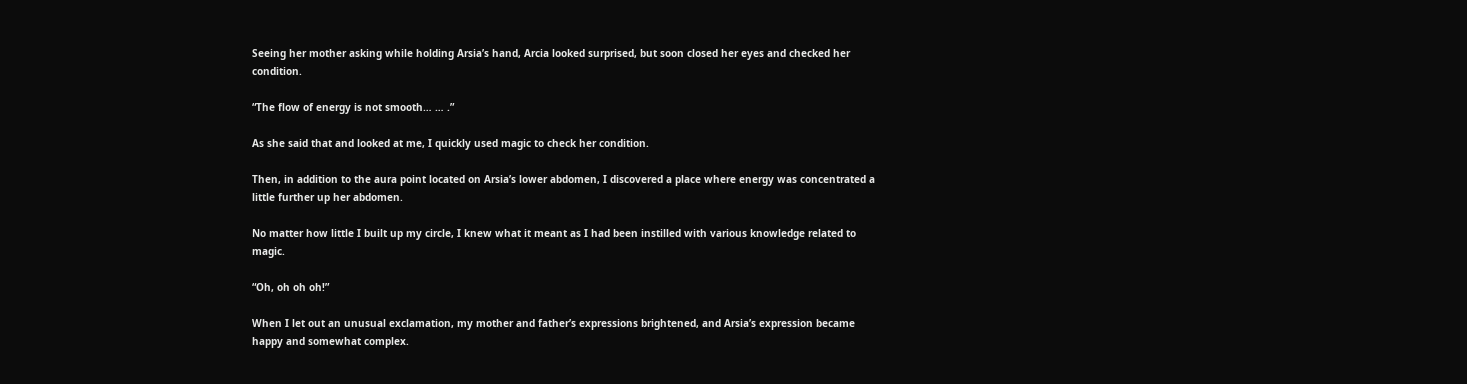Seeing her mother asking while holding Arsia’s hand, Arcia looked surprised, but soon closed her eyes and checked her condition.

“The flow of energy is not smooth… … .”

As she said that and looked at me, I quickly used magic to check her condition.

Then, in addition to the aura point located on Arsia’s lower abdomen, I discovered a place where energy was concentrated a little further up her abdomen.

No matter how little I built up my circle, I knew what it meant as I had been instilled with various knowledge related to magic.

“Oh, oh oh oh!”

When I let out an unusual exclamation, my mother and father’s expressions brightened, and Arsia’s expression became happy and somewhat complex.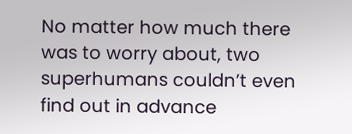No matter how much there was to worry about, two superhumans couldn’t even find out in advance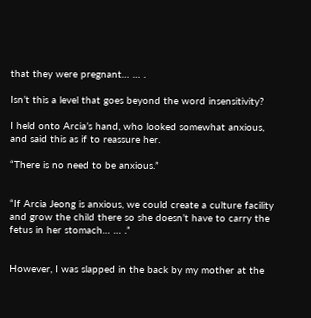that they were pregnant… … .

Isn’t this a level that goes beyond the word insensitivity?

I held onto Arcia’s hand, who looked somewhat anxious, and said this as if to reassure her.

“There is no need to be anxious.”


“If Arcia Jeong is anxious, we could create a culture facility and grow the child there so she doesn’t have to carry the fetus in her stomach… … .”


However, I was slapped in the back by my mother at the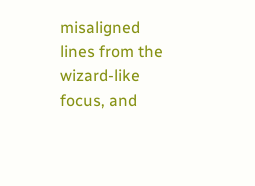misaligned lines from the wizard-like focus, and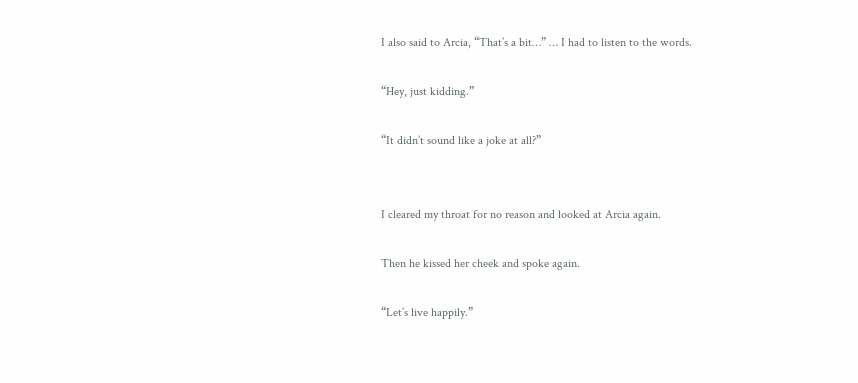I also said to Arcia, “That’s a bit…” … I had to listen to the words.

“Hey, just kidding.”

“It didn’t sound like a joke at all?”


I cleared my throat for no reason and looked at Arcia again.

Then he kissed her cheek and spoke again.

“Let’s live happily.”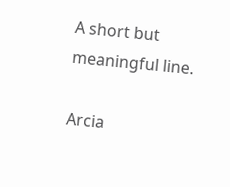A short but meaningful line.

Arcia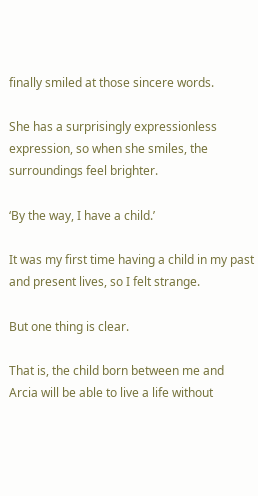finally smiled at those sincere words.

She has a surprisingly expressionless expression, so when she smiles, the surroundings feel brighter.

‘By the way, I have a child.’

It was my first time having a child in my past and present lives, so I felt strange.

But one thing is clear.

That is, the child born between me and Arcia will be able to live a life without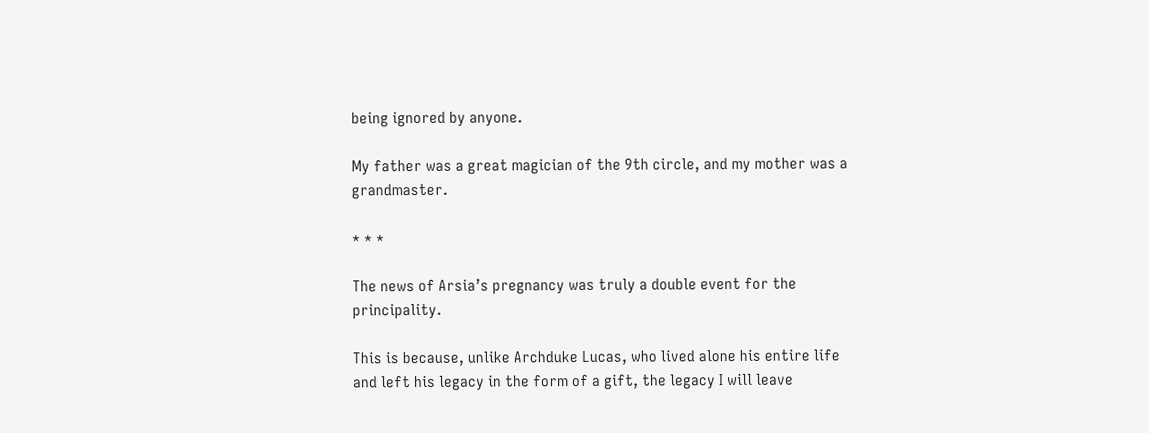being ignored by anyone.

My father was a great magician of the 9th circle, and my mother was a grandmaster.

* * *

The news of Arsia’s pregnancy was truly a double event for the principality.

This is because, unlike Archduke Lucas, who lived alone his entire life and left his legacy in the form of a gift, the legacy I will leave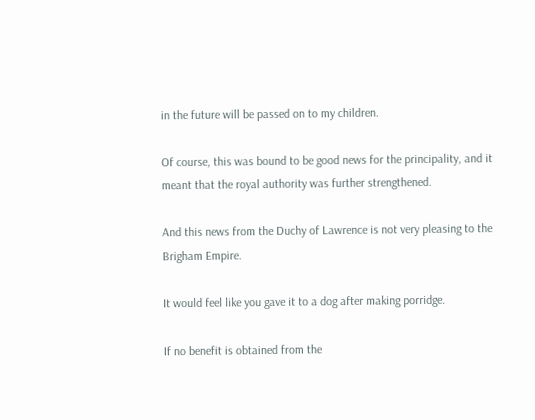in the future will be passed on to my children.

Of course, this was bound to be good news for the principality, and it meant that the royal authority was further strengthened.

And this news from the Duchy of Lawrence is not very pleasing to the Brigham Empire.

It would feel like you gave it to a dog after making porridge.

If no benefit is obtained from the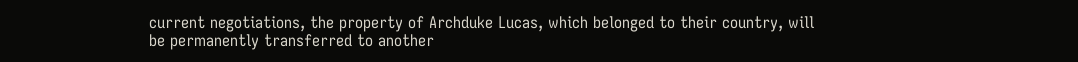current negotiations, the property of Archduke Lucas, which belonged to their country, will be permanently transferred to another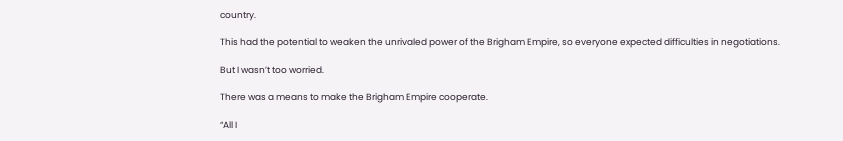country.

This had the potential to weaken the unrivaled power of the Brigham Empire, so everyone expected difficulties in negotiations.

But I wasn’t too worried.

There was a means to make the Brigham Empire cooperate.

“All I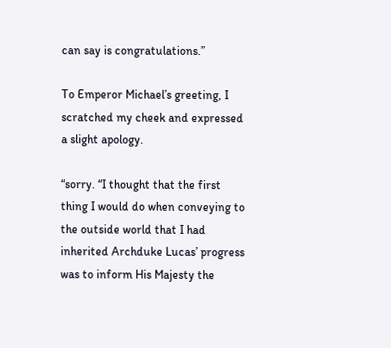can say is congratulations.”

To Emperor Michael’s greeting, I scratched my cheek and expressed a slight apology.

“sorry. “I thought that the first thing I would do when conveying to the outside world that I had inherited Archduke Lucas’ progress was to inform His Majesty the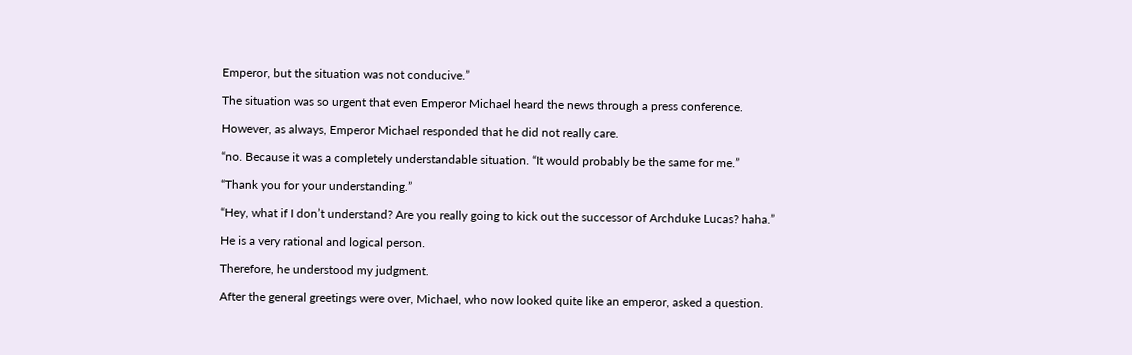Emperor, but the situation was not conducive.”

The situation was so urgent that even Emperor Michael heard the news through a press conference.

However, as always, Emperor Michael responded that he did not really care.

“no. Because it was a completely understandable situation. “It would probably be the same for me.”

“Thank you for your understanding.”

“Hey, what if I don’t understand? Are you really going to kick out the successor of Archduke Lucas? haha.”

He is a very rational and logical person.

Therefore, he understood my judgment.

After the general greetings were over, Michael, who now looked quite like an emperor, asked a question.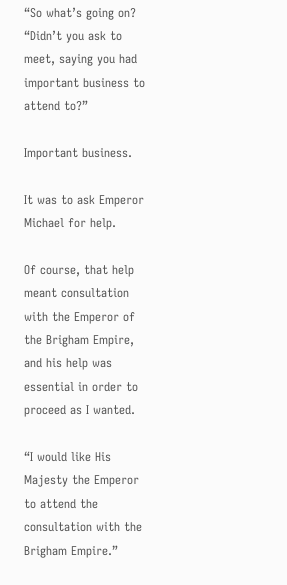“So what’s going on? “Didn’t you ask to meet, saying you had important business to attend to?”

Important business.

It was to ask Emperor Michael for help.

Of course, that help meant consultation with the Emperor of the Brigham Empire, and his help was essential in order to proceed as I wanted.

“I would like His Majesty the Emperor to attend the consultation with the Brigham Empire.”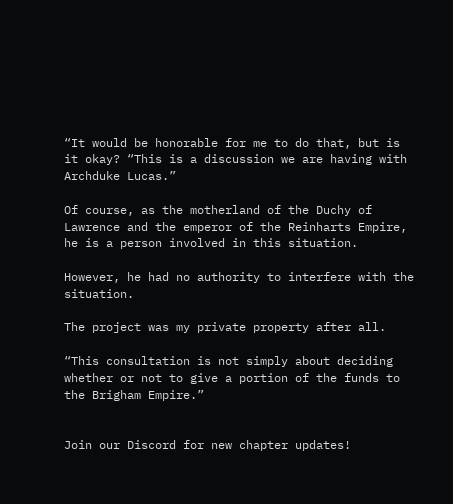“It would be honorable for me to do that, but is it okay? “This is a discussion we are having with Archduke Lucas.”

Of course, as the motherland of the Duchy of Lawrence and the emperor of the Reinharts Empire, he is a person involved in this situation.

However, he had no authority to interfere with the situation.

The project was my private property after all.

“This consultation is not simply about deciding whether or not to give a portion of the funds to the Brigham Empire.”


Join our Discord for new chapter updates!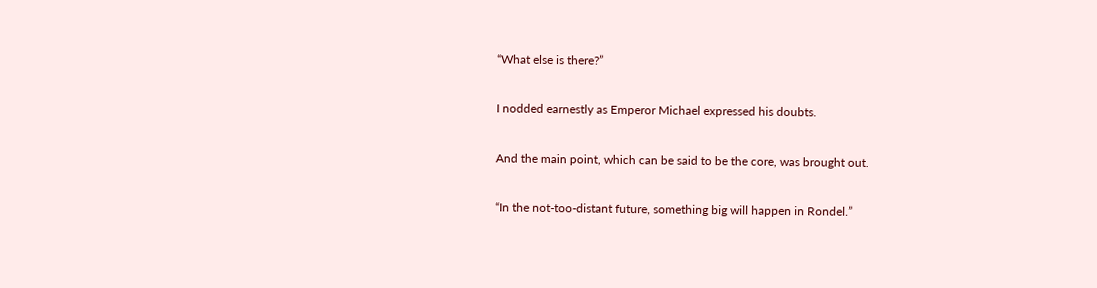“What else is there?”

I nodded earnestly as Emperor Michael expressed his doubts.

And the main point, which can be said to be the core, was brought out.

“In the not-too-distant future, something big will happen in Rondel.”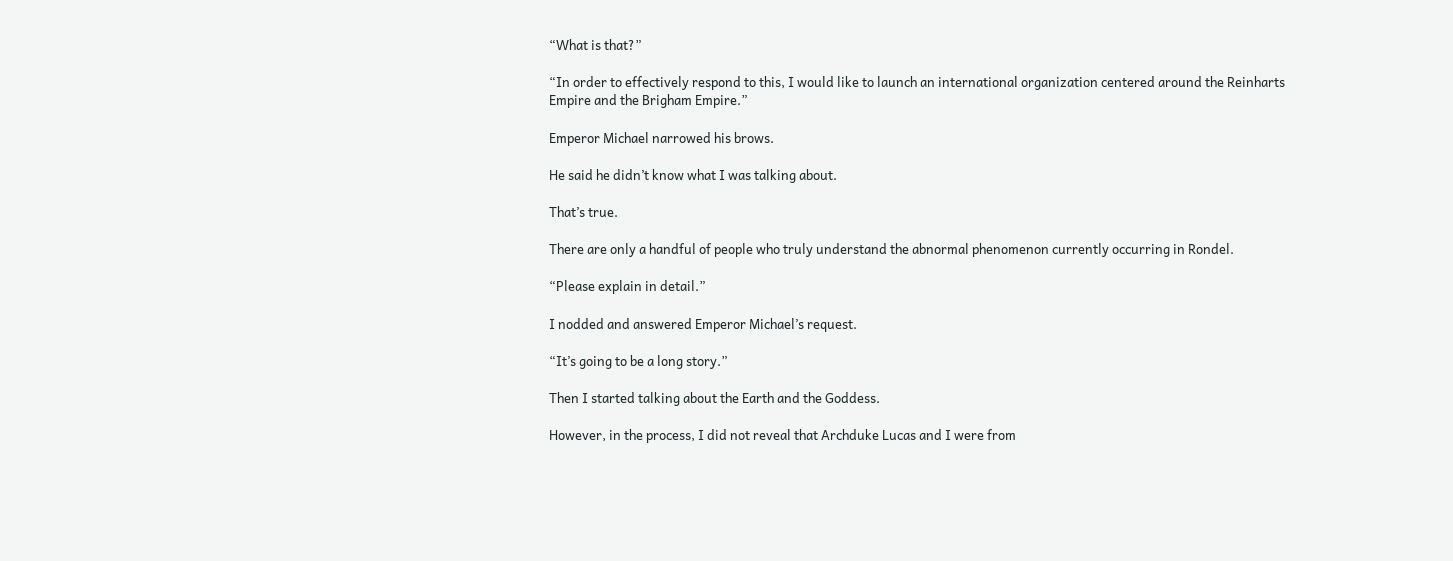“What is that?”

“In order to effectively respond to this, I would like to launch an international organization centered around the Reinharts Empire and the Brigham Empire.”

Emperor Michael narrowed his brows.

He said he didn’t know what I was talking about.

That’s true.

There are only a handful of people who truly understand the abnormal phenomenon currently occurring in Rondel.

“Please explain in detail.”

I nodded and answered Emperor Michael’s request.

“It’s going to be a long story.”

Then I started talking about the Earth and the Goddess.

However, in the process, I did not reveal that Archduke Lucas and I were from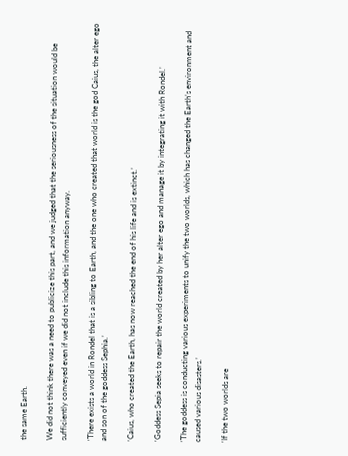the same Earth.

We did not think there was a need to publicize this part, and we judged that the seriousness of the situation would be sufficiently conveyed even if we did not include this information anyway.

‘There exists a world in Rondel that is a sibling to Earth, and the one who created that world is the god Caius, the alter ego and son of the goddess Sephia.’

‘Caius, who created the Earth, has now reached the end of his life and is extinct.’

‘Goddess Sepia seeks to repair the world created by her alter ego and manage it by integrating it with Rondel.’

‘The goddess is conducting various experiments to unify the two worlds, which has changed the Earth’s environment and caused various disasters.’

‘If the two worlds are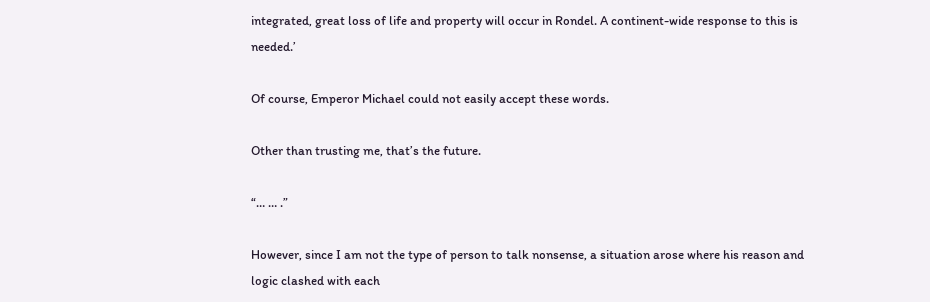integrated, great loss of life and property will occur in Rondel. A continent-wide response to this is needed.’

Of course, Emperor Michael could not easily accept these words.

Other than trusting me, that’s the future.

“… … .”

However, since I am not the type of person to talk nonsense, a situation arose where his reason and logic clashed with each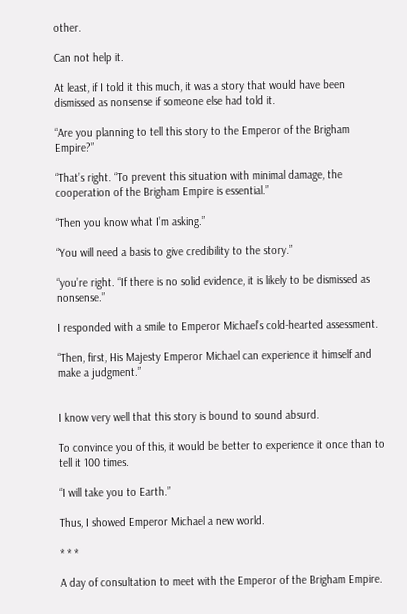other.

Can not help it.

At least, if I told it this much, it was a story that would have been dismissed as nonsense if someone else had told it.

“Are you planning to tell this story to the Emperor of the Brigham Empire?”

“That’s right. “To prevent this situation with minimal damage, the cooperation of the Brigham Empire is essential.”

“Then you know what I’m asking.”

“You will need a basis to give credibility to the story.”

“you’re right. “If there is no solid evidence, it is likely to be dismissed as nonsense.”

I responded with a smile to Emperor Michael’s cold-hearted assessment.

“Then, first, His Majesty Emperor Michael can experience it himself and make a judgment.”


I know very well that this story is bound to sound absurd.

To convince you of this, it would be better to experience it once than to tell it 100 times.

“I will take you to Earth.”

Thus, I showed Emperor Michael a new world.

* * *

A day of consultation to meet with the Emperor of the Brigham Empire.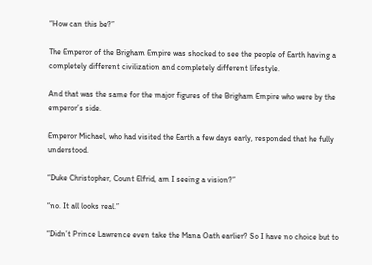“How can this be?”

The Emperor of the Brigham Empire was shocked to see the people of Earth having a completely different civilization and completely different lifestyle.

And that was the same for the major figures of the Brigham Empire who were by the emperor’s side.

Emperor Michael, who had visited the Earth a few days early, responded that he fully understood.

“Duke Christopher, Count Elfrid, am I seeing a vision?”

“no. It all looks real.”

“Didn’t Prince Lawrence even take the Mana Oath earlier? So I have no choice but to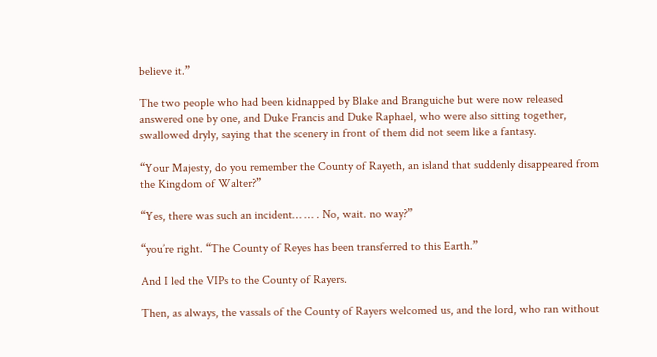believe it.”

The two people who had been kidnapped by Blake and Branguiche but were now released answered one by one, and Duke Francis and Duke Raphael, who were also sitting together, swallowed dryly, saying that the scenery in front of them did not seem like a fantasy.

“Your Majesty, do you remember the County of Rayeth, an island that suddenly disappeared from the Kingdom of Walter?”

“Yes, there was such an incident… … . No, wait. no way?”

“you’re right. “The County of Reyes has been transferred to this Earth.”

And I led the VIPs to the County of Rayers.

Then, as always, the vassals of the County of Rayers welcomed us, and the lord, who ran without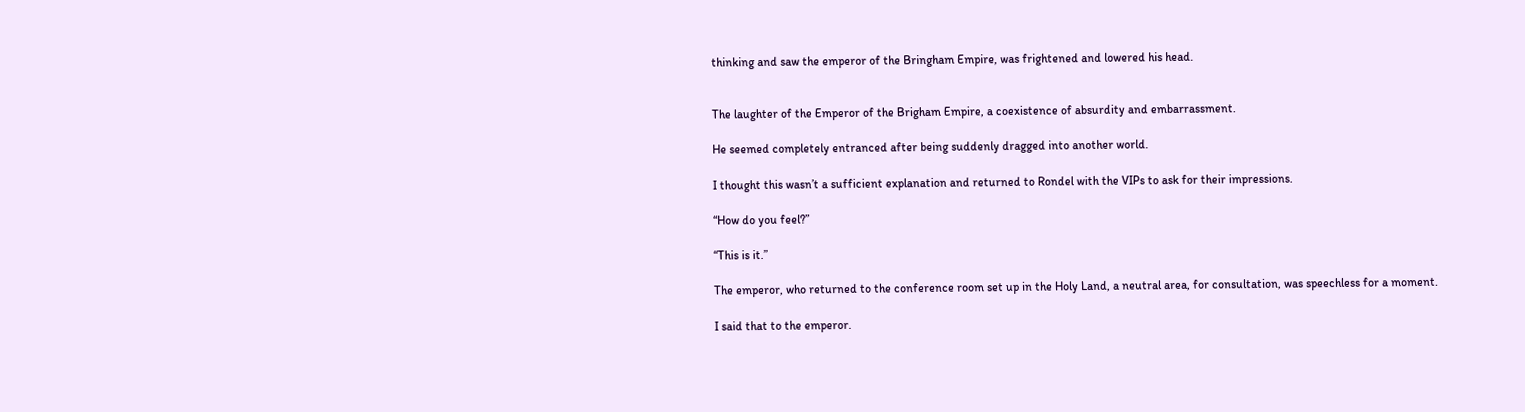thinking and saw the emperor of the Bringham Empire, was frightened and lowered his head.


The laughter of the Emperor of the Brigham Empire, a coexistence of absurdity and embarrassment.

He seemed completely entranced after being suddenly dragged into another world.

I thought this wasn’t a sufficient explanation and returned to Rondel with the VIPs to ask for their impressions.

“How do you feel?”

“This is it.”

The emperor, who returned to the conference room set up in the Holy Land, a neutral area, for consultation, was speechless for a moment.

I said that to the emperor.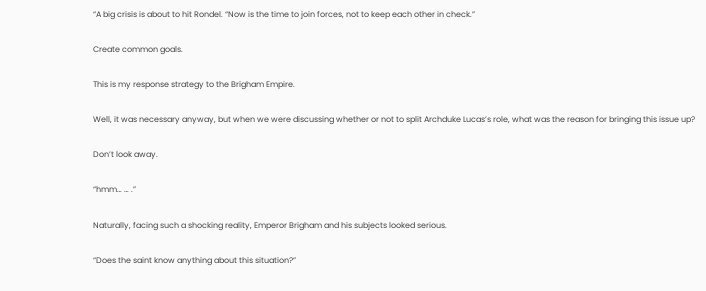“A big crisis is about to hit Rondel. “Now is the time to join forces, not to keep each other in check.”

Create common goals.

This is my response strategy to the Brigham Empire.

Well, it was necessary anyway, but when we were discussing whether or not to split Archduke Lucas’s role, what was the reason for bringing this issue up?

Don’t look away.

“hmm… … .”

Naturally, facing such a shocking reality, Emperor Brigham and his subjects looked serious.

“Does the saint know anything about this situation?”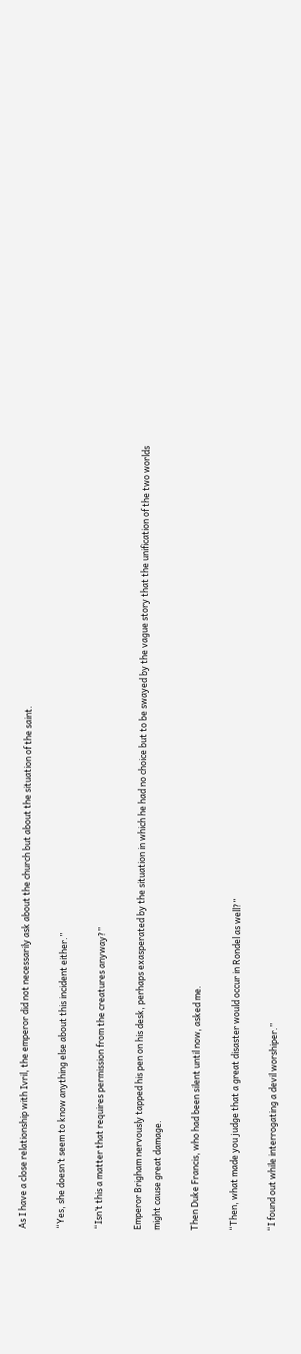As I have a close relationship with Ivril, the emperor did not necessarily ask about the church but about the situation of the saint.

“Yes, she doesn’t seem to know anything else about this incident either.”

“Isn’t this a matter that requires permission from the creatures anyway?”

Emperor Brigham nervously tapped his pen on his desk, perhaps exasperated by the situation in which he had no choice but to be swayed by the vague story that the unification of the two worlds might cause great damage.

Then Duke Francis, who had been silent until now, asked me.

“Then, what made you judge that a great disaster would occur in Rondel as well?”

“I found out while interrogating a devil worshiper.”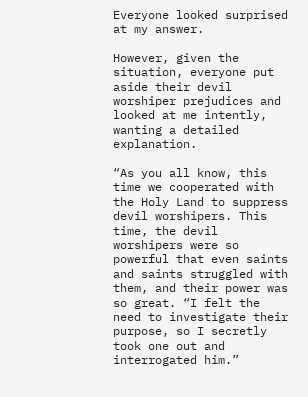Everyone looked surprised at my answer.

However, given the situation, everyone put aside their devil worshiper prejudices and looked at me intently, wanting a detailed explanation.

“As you all know, this time we cooperated with the Holy Land to suppress devil worshipers. This time, the devil worshipers were so powerful that even saints and saints struggled with them, and their power was so great. “I felt the need to investigate their purpose, so I secretly took one out and interrogated him.”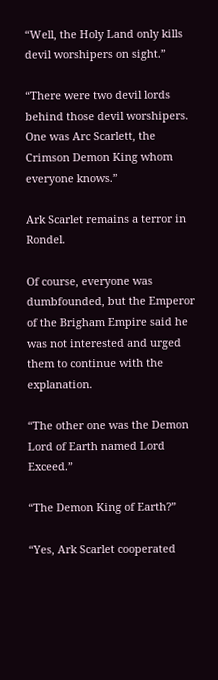“Well, the Holy Land only kills devil worshipers on sight.”

“There were two devil lords behind those devil worshipers. One was Arc Scarlett, the Crimson Demon King whom everyone knows.”

Ark Scarlet remains a terror in Rondel.

Of course, everyone was dumbfounded, but the Emperor of the Brigham Empire said he was not interested and urged them to continue with the explanation.

“The other one was the Demon Lord of Earth named Lord Exceed.”

“The Demon King of Earth?”

“Yes, Ark Scarlet cooperated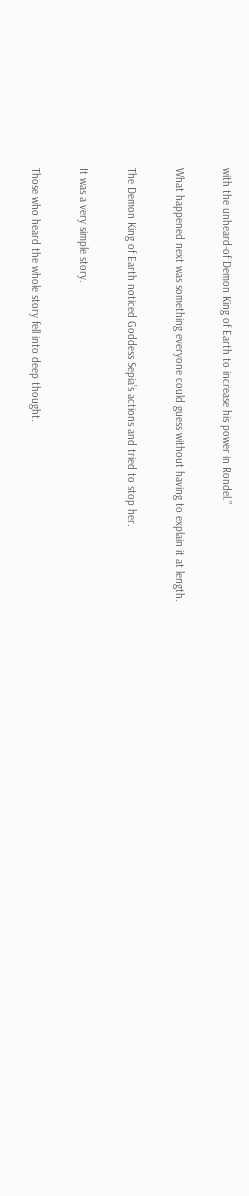with the unheard-of Demon King of Earth to increase his power in Rondel.”

What happened next was something everyone could guess without having to explain it at length.

The Demon King of Earth noticed Goddess Sepia’s actions and tried to stop her.

It was a very simple story.

Those who heard the whole story fell into deep thought.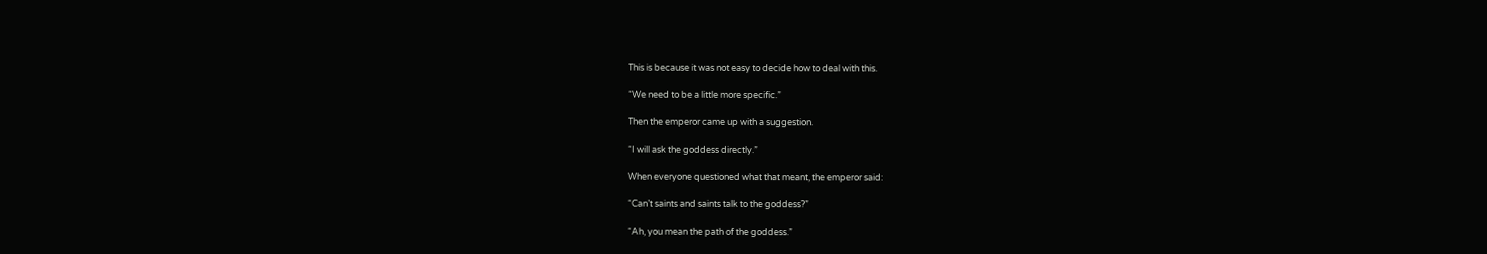This is because it was not easy to decide how to deal with this.

“We need to be a little more specific.”

Then the emperor came up with a suggestion.

“I will ask the goddess directly.”

When everyone questioned what that meant, the emperor said:

“Can’t saints and saints talk to the goddess?”

“Ah, you mean the path of the goddess.”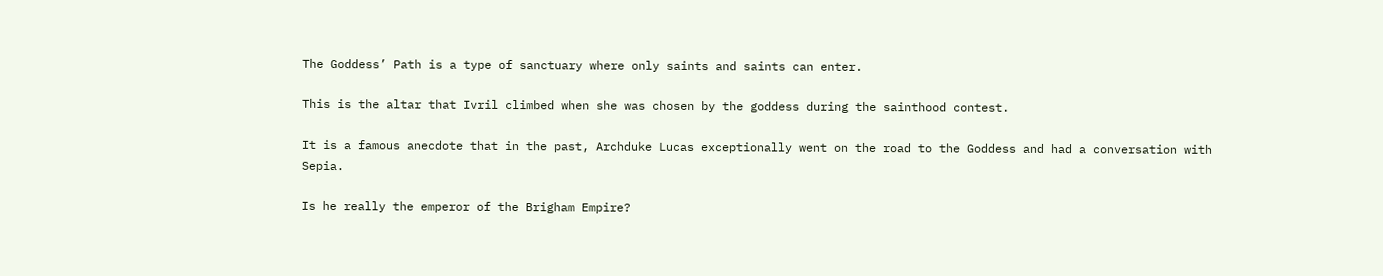The Goddess’ Path is a type of sanctuary where only saints and saints can enter.

This is the altar that Ivril climbed when she was chosen by the goddess during the sainthood contest.

It is a famous anecdote that in the past, Archduke Lucas exceptionally went on the road to the Goddess and had a conversation with Sepia.

Is he really the emperor of the Brigham Empire?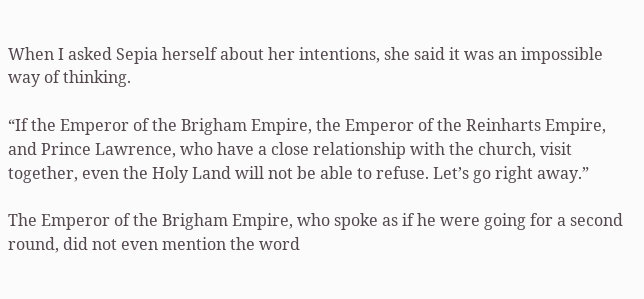When I asked Sepia herself about her intentions, she said it was an impossible way of thinking.

“If the Emperor of the Brigham Empire, the Emperor of the Reinharts Empire, and Prince Lawrence, who have a close relationship with the church, visit together, even the Holy Land will not be able to refuse. Let’s go right away.”

The Emperor of the Brigham Empire, who spoke as if he were going for a second round, did not even mention the word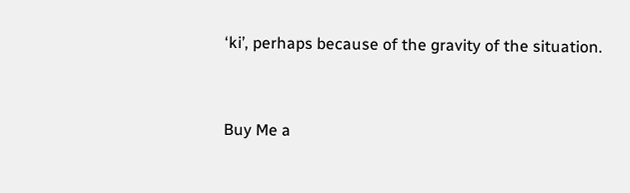‘ki’, perhaps because of the gravity of the situation.


Buy Me a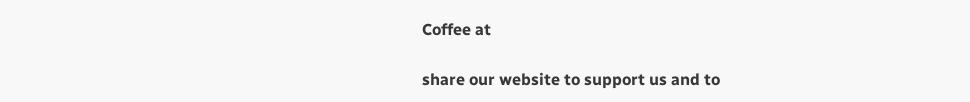Coffee at

share our website to support us and to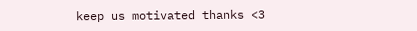keep us motivated thanks <3